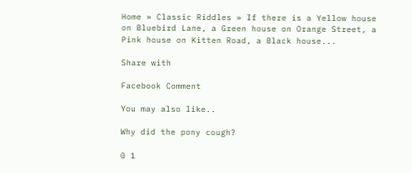Home » Classic Riddles » If there is a Yellow house on Bluebird Lane, a Green house on Orange Street, a Pink house on Kitten Road, a Black house...

Share with

Facebook Comment

You may also like..

Why did the pony cough?

0 1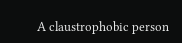A claustrophobic person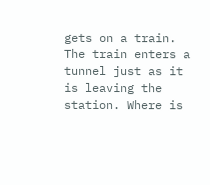gets on a train. The train enters a tunnel just as it is leaving the station. Where is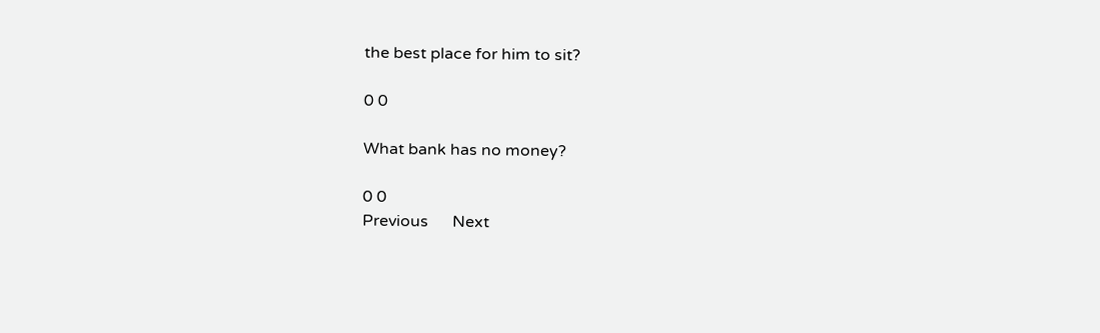the best place for him to sit?

0 0

What bank has no money?

0 0
Previous      Next